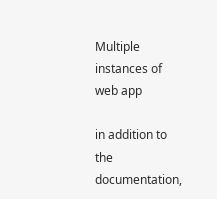Multiple instances of web app

in addition to the documentation,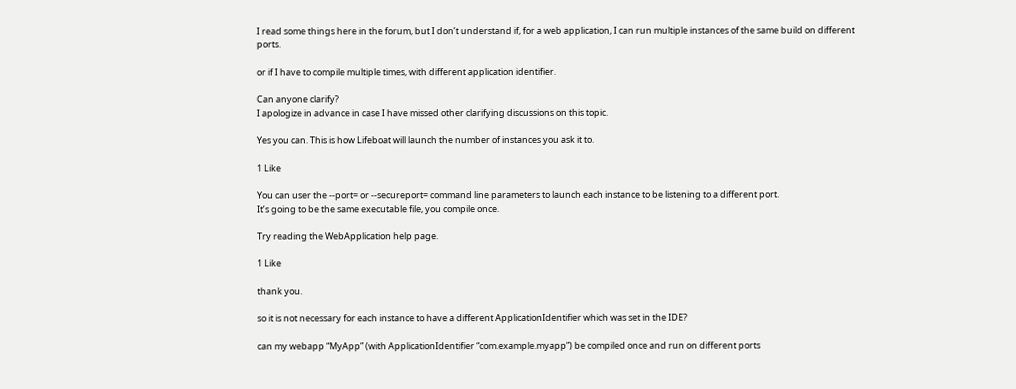I read some things here in the forum, but I don’t understand if, for a web application, I can run multiple instances of the same build on different ports.

or if I have to compile multiple times, with different application identifier.

Can anyone clarify?
I apologize in advance in case I have missed other clarifying discussions on this topic.

Yes you can. This is how Lifeboat will launch the number of instances you ask it to.

1 Like

You can user the --port= or --secureport= command line parameters to launch each instance to be listening to a different port.
It’s going to be the same executable file, you compile once.

Try reading the WebApplication help page.

1 Like

thank you.

so it is not necessary for each instance to have a different ApplicationIdentifier which was set in the IDE?

can my webapp “MyApp” (with ApplicationIdentifier “com.example.myapp”) be compiled once and run on different ports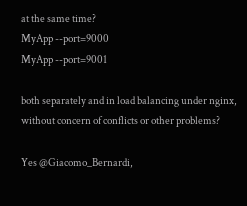at the same time?
MyApp --port=9000
MyApp --port=9001

both separately and in load balancing under nginx, without concern of conflicts or other problems?

Yes @Giacomo_Bernardi,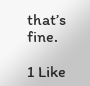that’s fine.

1 Like